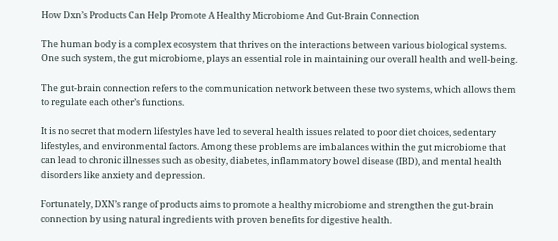How Dxn’s Products Can Help Promote A Healthy Microbiome And Gut-Brain Connection

The human body is a complex ecosystem that thrives on the interactions between various biological systems. One such system, the gut microbiome, plays an essential role in maintaining our overall health and well-being.

The gut-brain connection refers to the communication network between these two systems, which allows them to regulate each other’s functions.

It is no secret that modern lifestyles have led to several health issues related to poor diet choices, sedentary lifestyles, and environmental factors. Among these problems are imbalances within the gut microbiome that can lead to chronic illnesses such as obesity, diabetes, inflammatory bowel disease (IBD), and mental health disorders like anxiety and depression.

Fortunately, DXN’s range of products aims to promote a healthy microbiome and strengthen the gut-brain connection by using natural ingredients with proven benefits for digestive health.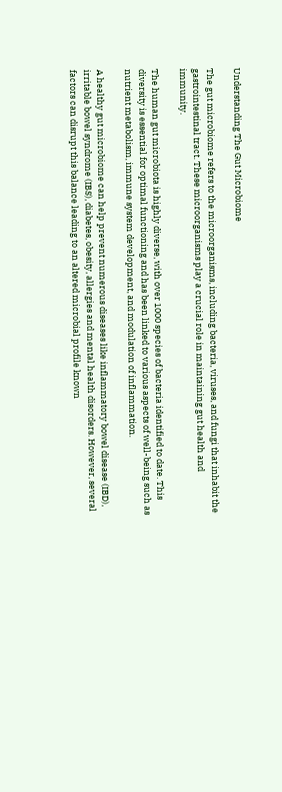Understanding The Gut Microbiome

The gut microbiome refers to the microorganisms, including bacteria, viruses, and fungi that inhabit the gastrointestinal tract. These microorganisms play a crucial role in maintaining gut health and immunity.

The human gut microbiota is highly diverse, with over 1000 species of bacteria identified to date. This diversity is essential for optimal functioning and has been linked to various aspects of well-being such as nutrient metabolism, immune system development, and modulation of inflammation.

A healthy gut microbiome can help prevent numerous diseases like inflammatory bowel disease (IBD), irritable bowel syndrome (IBS), diabetes, obesity, allergies and mental health disorders. However, several factors can disrupt this balance leading to an altered microbial profile known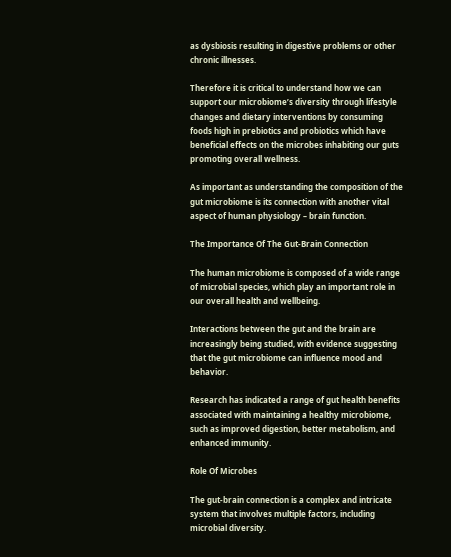as dysbiosis resulting in digestive problems or other chronic illnesses.

Therefore it is critical to understand how we can support our microbiome’s diversity through lifestyle changes and dietary interventions by consuming foods high in prebiotics and probiotics which have beneficial effects on the microbes inhabiting our guts promoting overall wellness.

As important as understanding the composition of the gut microbiome is its connection with another vital aspect of human physiology – brain function.

The Importance Of The Gut-Brain Connection

The human microbiome is composed of a wide range of microbial species, which play an important role in our overall health and wellbeing.

Interactions between the gut and the brain are increasingly being studied, with evidence suggesting that the gut microbiome can influence mood and behavior.

Research has indicated a range of gut health benefits associated with maintaining a healthy microbiome, such as improved digestion, better metabolism, and enhanced immunity.

Role Of Microbes

The gut-brain connection is a complex and intricate system that involves multiple factors, including microbial diversity.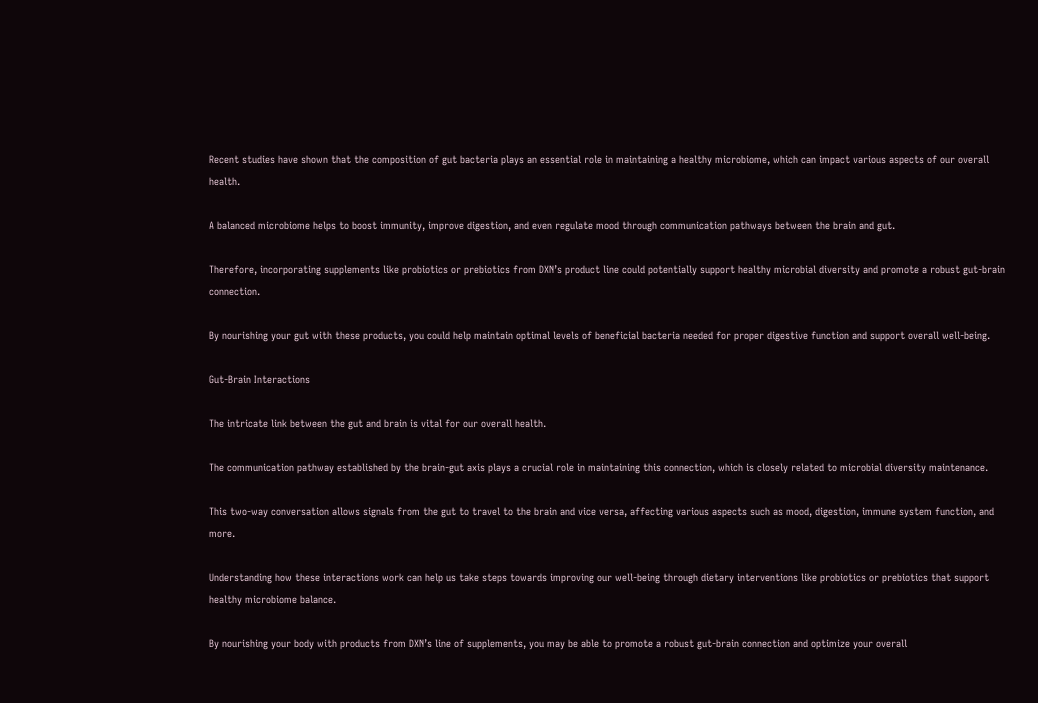Recent studies have shown that the composition of gut bacteria plays an essential role in maintaining a healthy microbiome, which can impact various aspects of our overall health.

A balanced microbiome helps to boost immunity, improve digestion, and even regulate mood through communication pathways between the brain and gut.

Therefore, incorporating supplements like probiotics or prebiotics from DXN’s product line could potentially support healthy microbial diversity and promote a robust gut-brain connection.

By nourishing your gut with these products, you could help maintain optimal levels of beneficial bacteria needed for proper digestive function and support overall well-being.

Gut-Brain Interactions

The intricate link between the gut and brain is vital for our overall health.

The communication pathway established by the brain-gut axis plays a crucial role in maintaining this connection, which is closely related to microbial diversity maintenance.

This two-way conversation allows signals from the gut to travel to the brain and vice versa, affecting various aspects such as mood, digestion, immune system function, and more.

Understanding how these interactions work can help us take steps towards improving our well-being through dietary interventions like probiotics or prebiotics that support healthy microbiome balance.

By nourishing your body with products from DXN’s line of supplements, you may be able to promote a robust gut-brain connection and optimize your overall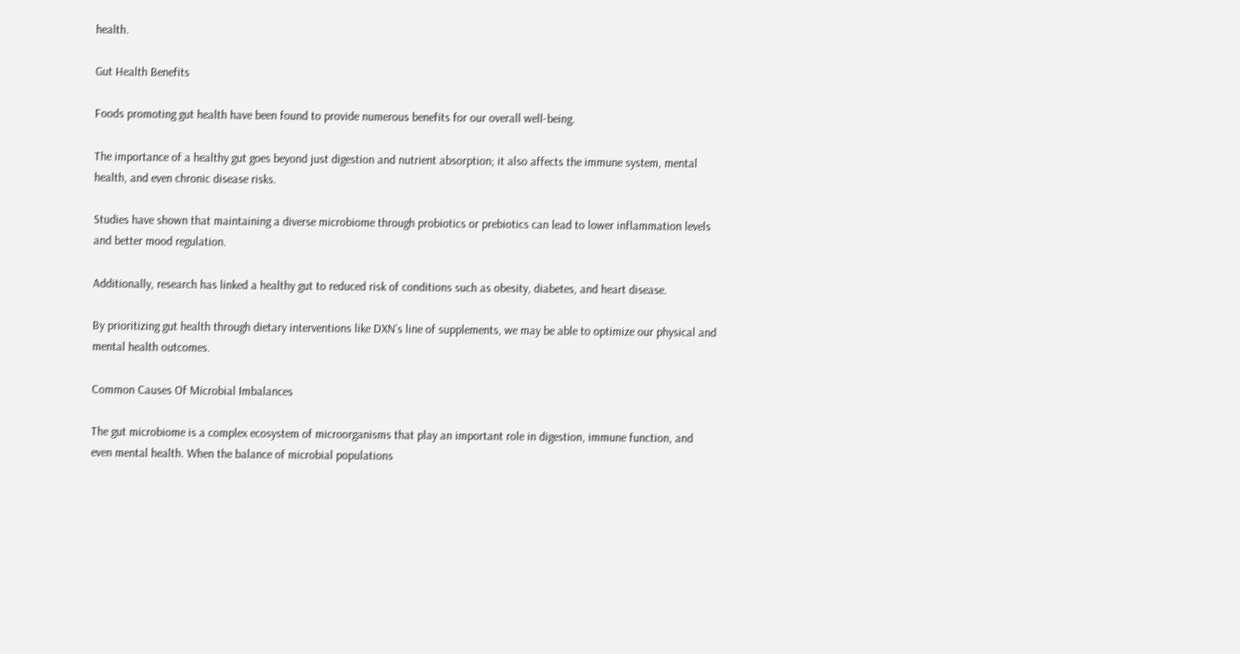health.

Gut Health Benefits

Foods promoting gut health have been found to provide numerous benefits for our overall well-being.

The importance of a healthy gut goes beyond just digestion and nutrient absorption; it also affects the immune system, mental health, and even chronic disease risks.

Studies have shown that maintaining a diverse microbiome through probiotics or prebiotics can lead to lower inflammation levels and better mood regulation.

Additionally, research has linked a healthy gut to reduced risk of conditions such as obesity, diabetes, and heart disease.

By prioritizing gut health through dietary interventions like DXN’s line of supplements, we may be able to optimize our physical and mental health outcomes.

Common Causes Of Microbial Imbalances

The gut microbiome is a complex ecosystem of microorganisms that play an important role in digestion, immune function, and even mental health. When the balance of microbial populations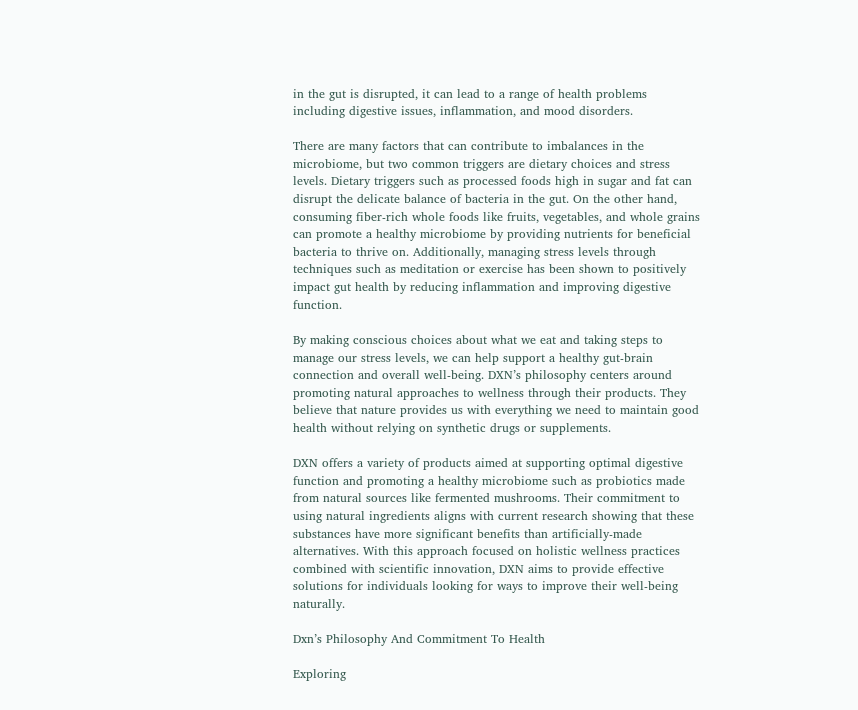in the gut is disrupted, it can lead to a range of health problems including digestive issues, inflammation, and mood disorders.

There are many factors that can contribute to imbalances in the microbiome, but two common triggers are dietary choices and stress levels. Dietary triggers such as processed foods high in sugar and fat can disrupt the delicate balance of bacteria in the gut. On the other hand, consuming fiber-rich whole foods like fruits, vegetables, and whole grains can promote a healthy microbiome by providing nutrients for beneficial bacteria to thrive on. Additionally, managing stress levels through techniques such as meditation or exercise has been shown to positively impact gut health by reducing inflammation and improving digestive function.

By making conscious choices about what we eat and taking steps to manage our stress levels, we can help support a healthy gut-brain connection and overall well-being. DXN’s philosophy centers around promoting natural approaches to wellness through their products. They believe that nature provides us with everything we need to maintain good health without relying on synthetic drugs or supplements.

DXN offers a variety of products aimed at supporting optimal digestive function and promoting a healthy microbiome such as probiotics made from natural sources like fermented mushrooms. Their commitment to using natural ingredients aligns with current research showing that these substances have more significant benefits than artificially-made alternatives. With this approach focused on holistic wellness practices combined with scientific innovation, DXN aims to provide effective solutions for individuals looking for ways to improve their well-being naturally.

Dxn’s Philosophy And Commitment To Health

Exploring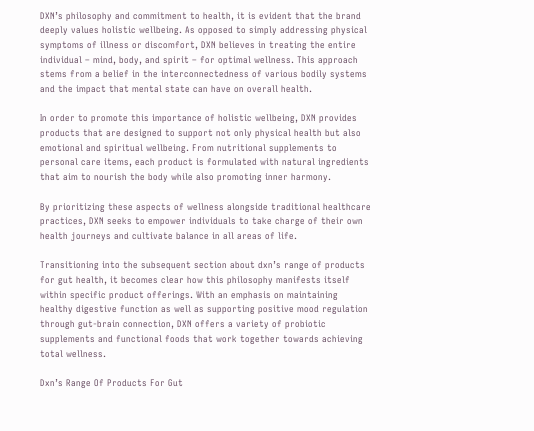DXN’s philosophy and commitment to health, it is evident that the brand deeply values holistic wellbeing. As opposed to simply addressing physical symptoms of illness or discomfort, DXN believes in treating the entire individual – mind, body, and spirit – for optimal wellness. This approach stems from a belief in the interconnectedness of various bodily systems and the impact that mental state can have on overall health.

In order to promote this importance of holistic wellbeing, DXN provides products that are designed to support not only physical health but also emotional and spiritual wellbeing. From nutritional supplements to personal care items, each product is formulated with natural ingredients that aim to nourish the body while also promoting inner harmony.

By prioritizing these aspects of wellness alongside traditional healthcare practices, DXN seeks to empower individuals to take charge of their own health journeys and cultivate balance in all areas of life.

Transitioning into the subsequent section about dxn’s range of products for gut health, it becomes clear how this philosophy manifests itself within specific product offerings. With an emphasis on maintaining healthy digestive function as well as supporting positive mood regulation through gut-brain connection, DXN offers a variety of probiotic supplements and functional foods that work together towards achieving total wellness.

Dxn’s Range Of Products For Gut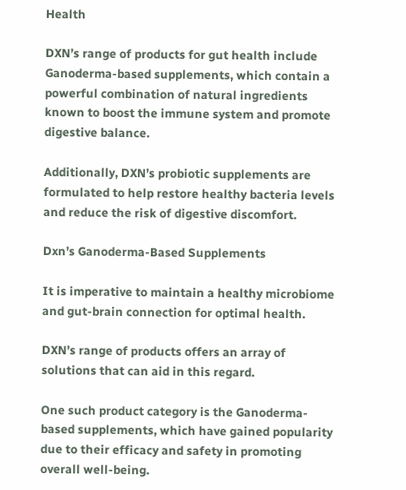Health

DXN’s range of products for gut health include Ganoderma-based supplements, which contain a powerful combination of natural ingredients known to boost the immune system and promote digestive balance.

Additionally, DXN’s probiotic supplements are formulated to help restore healthy bacteria levels and reduce the risk of digestive discomfort.

Dxn’s Ganoderma-Based Supplements

It is imperative to maintain a healthy microbiome and gut-brain connection for optimal health.

DXN’s range of products offers an array of solutions that can aid in this regard.

One such product category is the Ganoderma-based supplements, which have gained popularity due to their efficacy and safety in promoting overall well-being.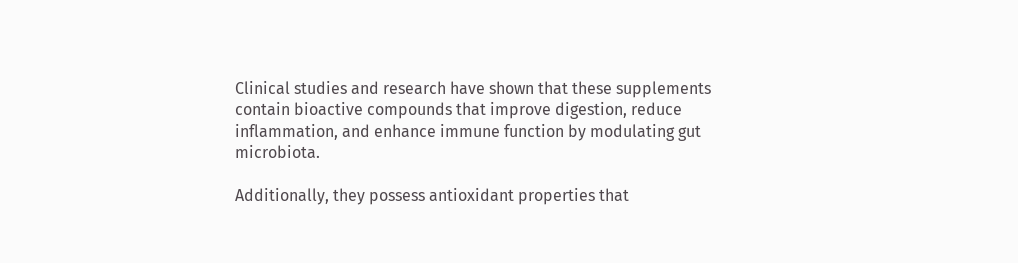Clinical studies and research have shown that these supplements contain bioactive compounds that improve digestion, reduce inflammation, and enhance immune function by modulating gut microbiota.

Additionally, they possess antioxidant properties that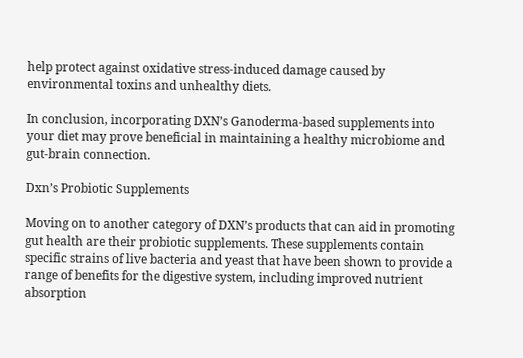help protect against oxidative stress-induced damage caused by environmental toxins and unhealthy diets.

In conclusion, incorporating DXN’s Ganoderma-based supplements into your diet may prove beneficial in maintaining a healthy microbiome and gut-brain connection.

Dxn’s Probiotic Supplements

Moving on to another category of DXN’s products that can aid in promoting gut health are their probiotic supplements. These supplements contain specific strains of live bacteria and yeast that have been shown to provide a range of benefits for the digestive system, including improved nutrient absorption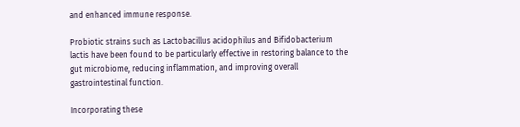and enhanced immune response.

Probiotic strains such as Lactobacillus acidophilus and Bifidobacterium lactis have been found to be particularly effective in restoring balance to the gut microbiome, reducing inflammation, and improving overall gastrointestinal function.

Incorporating these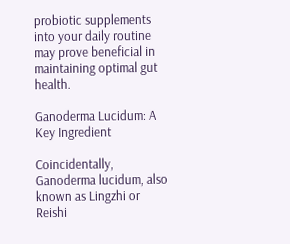probiotic supplements into your daily routine may prove beneficial in maintaining optimal gut health.

Ganoderma Lucidum: A Key Ingredient

Coincidentally, Ganoderma lucidum, also known as Lingzhi or Reishi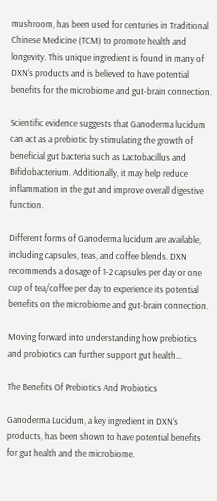mushroom, has been used for centuries in Traditional Chinese Medicine (TCM) to promote health and longevity. This unique ingredient is found in many of DXN’s products and is believed to have potential benefits for the microbiome and gut-brain connection.

Scientific evidence suggests that Ganoderma lucidum can act as a prebiotic by stimulating the growth of beneficial gut bacteria such as Lactobacillus and Bifidobacterium. Additionally, it may help reduce inflammation in the gut and improve overall digestive function.

Different forms of Ganoderma lucidum are available, including capsules, teas, and coffee blends. DXN recommends a dosage of 1-2 capsules per day or one cup of tea/coffee per day to experience its potential benefits on the microbiome and gut-brain connection.

Moving forward into understanding how prebiotics and probiotics can further support gut health…

The Benefits Of Prebiotics And Probiotics

Ganoderma Lucidum, a key ingredient in DXN’s products, has been shown to have potential benefits for gut health and the microbiome.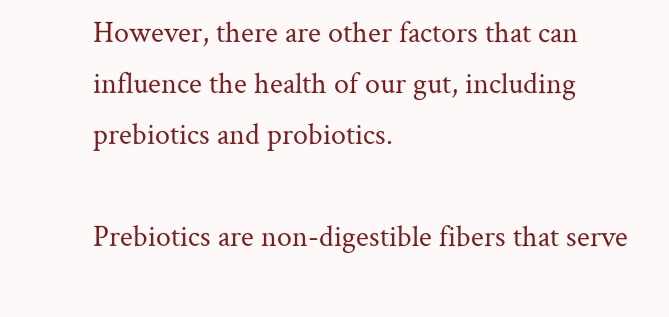However, there are other factors that can influence the health of our gut, including prebiotics and probiotics.

Prebiotics are non-digestible fibers that serve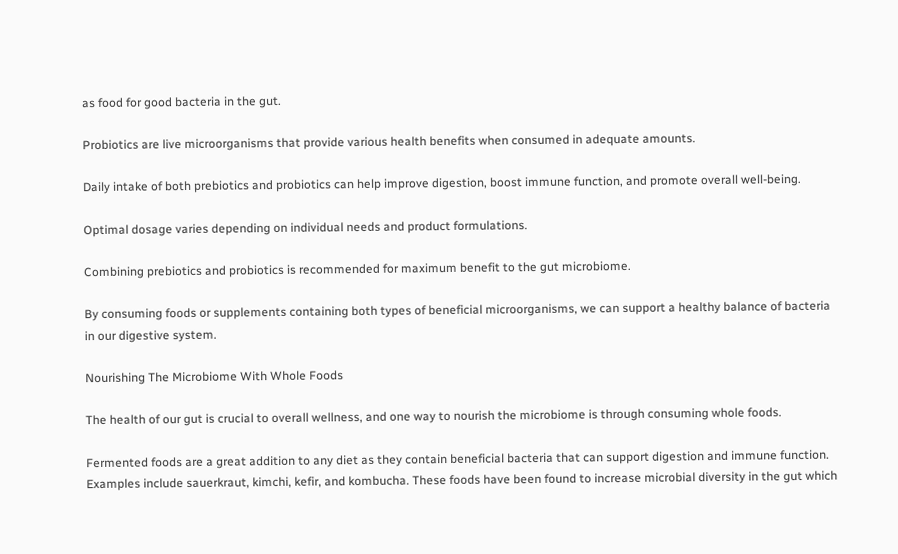as food for good bacteria in the gut.

Probiotics are live microorganisms that provide various health benefits when consumed in adequate amounts.

Daily intake of both prebiotics and probiotics can help improve digestion, boost immune function, and promote overall well-being.

Optimal dosage varies depending on individual needs and product formulations.

Combining prebiotics and probiotics is recommended for maximum benefit to the gut microbiome.

By consuming foods or supplements containing both types of beneficial microorganisms, we can support a healthy balance of bacteria in our digestive system.

Nourishing The Microbiome With Whole Foods

The health of our gut is crucial to overall wellness, and one way to nourish the microbiome is through consuming whole foods.

Fermented foods are a great addition to any diet as they contain beneficial bacteria that can support digestion and immune function. Examples include sauerkraut, kimchi, kefir, and kombucha. These foods have been found to increase microbial diversity in the gut which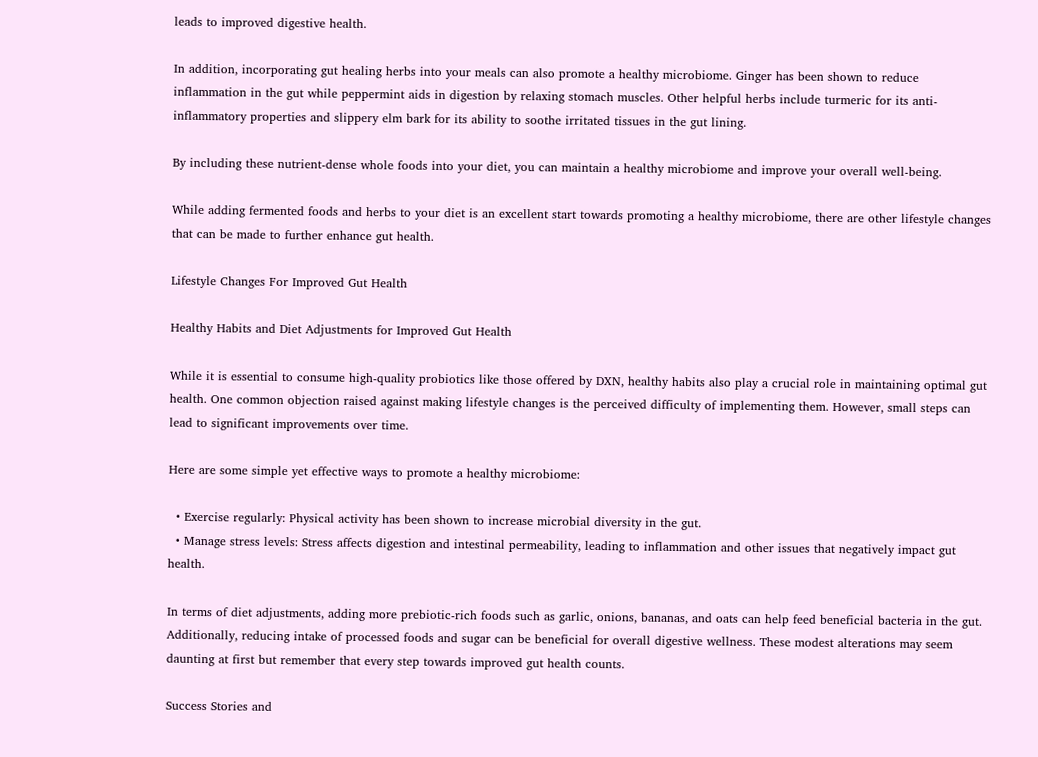leads to improved digestive health.

In addition, incorporating gut healing herbs into your meals can also promote a healthy microbiome. Ginger has been shown to reduce inflammation in the gut while peppermint aids in digestion by relaxing stomach muscles. Other helpful herbs include turmeric for its anti-inflammatory properties and slippery elm bark for its ability to soothe irritated tissues in the gut lining.

By including these nutrient-dense whole foods into your diet, you can maintain a healthy microbiome and improve your overall well-being.

While adding fermented foods and herbs to your diet is an excellent start towards promoting a healthy microbiome, there are other lifestyle changes that can be made to further enhance gut health.

Lifestyle Changes For Improved Gut Health

Healthy Habits and Diet Adjustments for Improved Gut Health

While it is essential to consume high-quality probiotics like those offered by DXN, healthy habits also play a crucial role in maintaining optimal gut health. One common objection raised against making lifestyle changes is the perceived difficulty of implementing them. However, small steps can lead to significant improvements over time.

Here are some simple yet effective ways to promote a healthy microbiome:

  • Exercise regularly: Physical activity has been shown to increase microbial diversity in the gut.
  • Manage stress levels: Stress affects digestion and intestinal permeability, leading to inflammation and other issues that negatively impact gut health.

In terms of diet adjustments, adding more prebiotic-rich foods such as garlic, onions, bananas, and oats can help feed beneficial bacteria in the gut. Additionally, reducing intake of processed foods and sugar can be beneficial for overall digestive wellness. These modest alterations may seem daunting at first but remember that every step towards improved gut health counts.

Success Stories and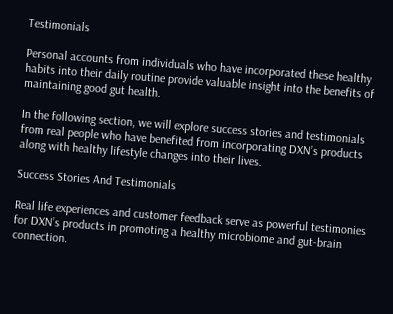Testimonials

Personal accounts from individuals who have incorporated these healthy habits into their daily routine provide valuable insight into the benefits of maintaining good gut health.

In the following section, we will explore success stories and testimonials from real people who have benefited from incorporating DXN’s products along with healthy lifestyle changes into their lives.

Success Stories And Testimonials

Real life experiences and customer feedback serve as powerful testimonies for DXN’s products in promoting a healthy microbiome and gut-brain connection.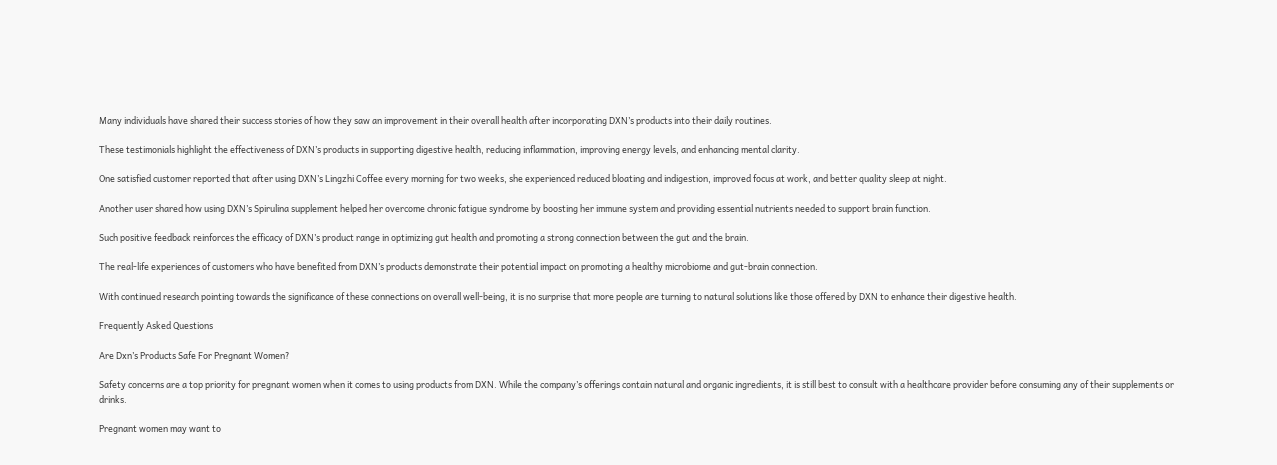Many individuals have shared their success stories of how they saw an improvement in their overall health after incorporating DXN’s products into their daily routines.

These testimonials highlight the effectiveness of DXN’s products in supporting digestive health, reducing inflammation, improving energy levels, and enhancing mental clarity.

One satisfied customer reported that after using DXN’s Lingzhi Coffee every morning for two weeks, she experienced reduced bloating and indigestion, improved focus at work, and better quality sleep at night.

Another user shared how using DXN’s Spirulina supplement helped her overcome chronic fatigue syndrome by boosting her immune system and providing essential nutrients needed to support brain function.

Such positive feedback reinforces the efficacy of DXN’s product range in optimizing gut health and promoting a strong connection between the gut and the brain.

The real-life experiences of customers who have benefited from DXN’s products demonstrate their potential impact on promoting a healthy microbiome and gut-brain connection.

With continued research pointing towards the significance of these connections on overall well-being, it is no surprise that more people are turning to natural solutions like those offered by DXN to enhance their digestive health.

Frequently Asked Questions

Are Dxn’s Products Safe For Pregnant Women?

Safety concerns are a top priority for pregnant women when it comes to using products from DXN. While the company’s offerings contain natural and organic ingredients, it is still best to consult with a healthcare provider before consuming any of their supplements or drinks.

Pregnant women may want to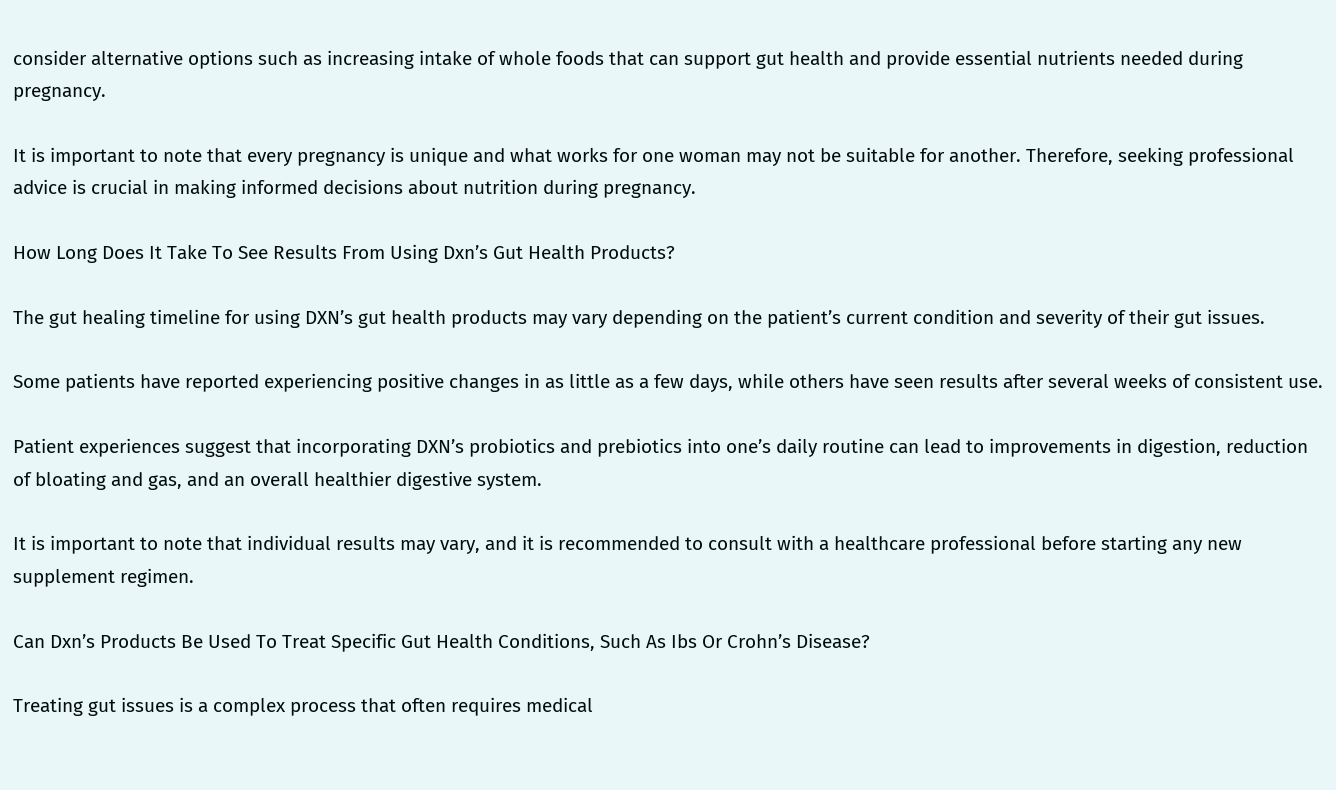consider alternative options such as increasing intake of whole foods that can support gut health and provide essential nutrients needed during pregnancy.

It is important to note that every pregnancy is unique and what works for one woman may not be suitable for another. Therefore, seeking professional advice is crucial in making informed decisions about nutrition during pregnancy.

How Long Does It Take To See Results From Using Dxn’s Gut Health Products?

The gut healing timeline for using DXN’s gut health products may vary depending on the patient’s current condition and severity of their gut issues.

Some patients have reported experiencing positive changes in as little as a few days, while others have seen results after several weeks of consistent use.

Patient experiences suggest that incorporating DXN’s probiotics and prebiotics into one’s daily routine can lead to improvements in digestion, reduction of bloating and gas, and an overall healthier digestive system.

It is important to note that individual results may vary, and it is recommended to consult with a healthcare professional before starting any new supplement regimen.

Can Dxn’s Products Be Used To Treat Specific Gut Health Conditions, Such As Ibs Or Crohn’s Disease?

Treating gut issues is a complex process that often requires medical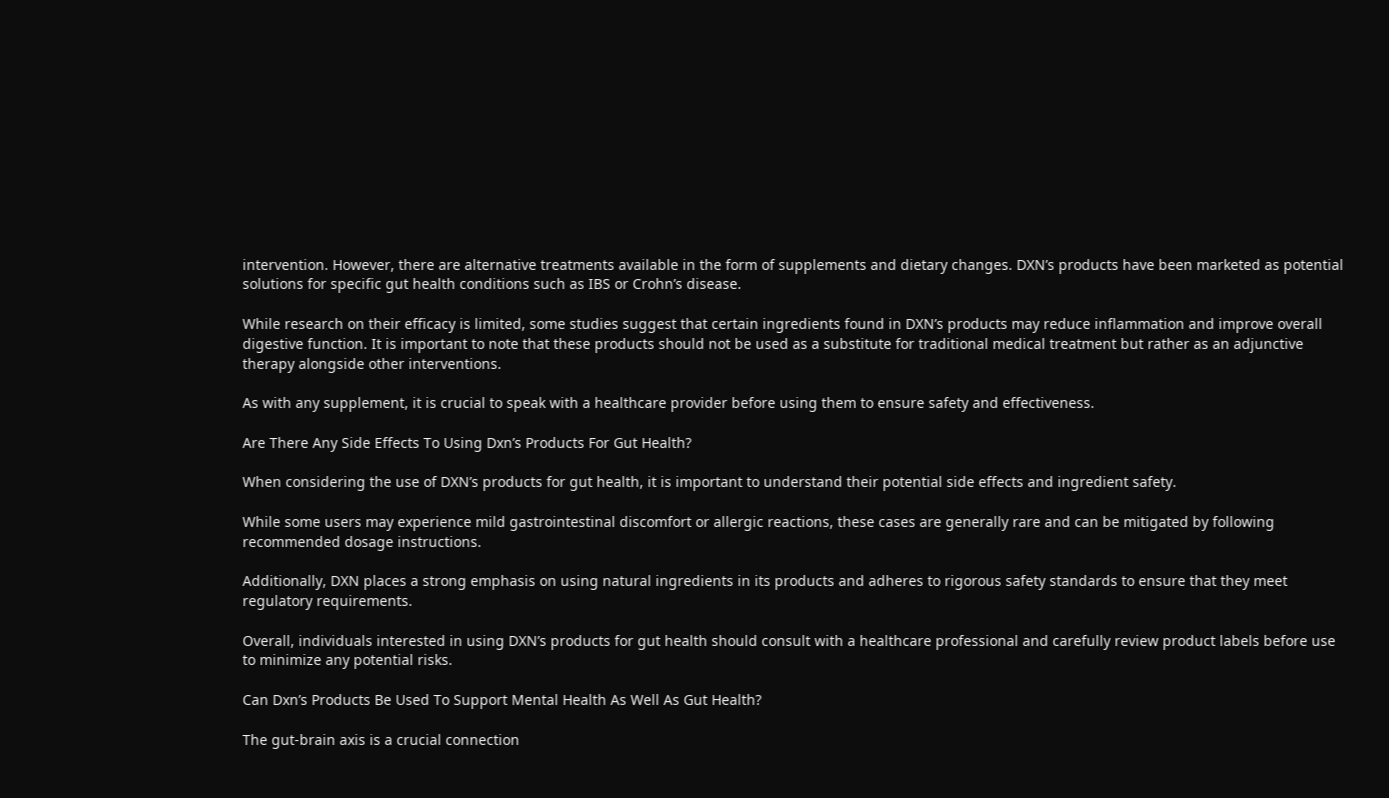intervention. However, there are alternative treatments available in the form of supplements and dietary changes. DXN’s products have been marketed as potential solutions for specific gut health conditions such as IBS or Crohn’s disease.

While research on their efficacy is limited, some studies suggest that certain ingredients found in DXN’s products may reduce inflammation and improve overall digestive function. It is important to note that these products should not be used as a substitute for traditional medical treatment but rather as an adjunctive therapy alongside other interventions.

As with any supplement, it is crucial to speak with a healthcare provider before using them to ensure safety and effectiveness.

Are There Any Side Effects To Using Dxn’s Products For Gut Health?

When considering the use of DXN’s products for gut health, it is important to understand their potential side effects and ingredient safety.

While some users may experience mild gastrointestinal discomfort or allergic reactions, these cases are generally rare and can be mitigated by following recommended dosage instructions.

Additionally, DXN places a strong emphasis on using natural ingredients in its products and adheres to rigorous safety standards to ensure that they meet regulatory requirements.

Overall, individuals interested in using DXN’s products for gut health should consult with a healthcare professional and carefully review product labels before use to minimize any potential risks.

Can Dxn’s Products Be Used To Support Mental Health As Well As Gut Health?

The gut-brain axis is a crucial connection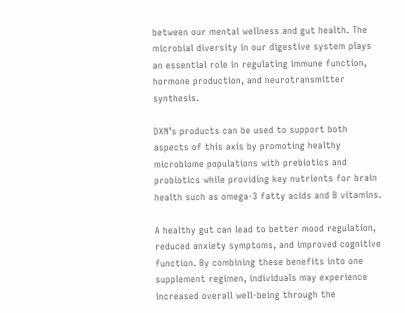between our mental wellness and gut health. The microbial diversity in our digestive system plays an essential role in regulating immune function, hormone production, and neurotransmitter synthesis.

DXN’s products can be used to support both aspects of this axis by promoting healthy microbiome populations with prebiotics and probiotics while providing key nutrients for brain health such as omega-3 fatty acids and B vitamins.

A healthy gut can lead to better mood regulation, reduced anxiety symptoms, and improved cognitive function. By combining these benefits into one supplement regimen, individuals may experience increased overall well-being through the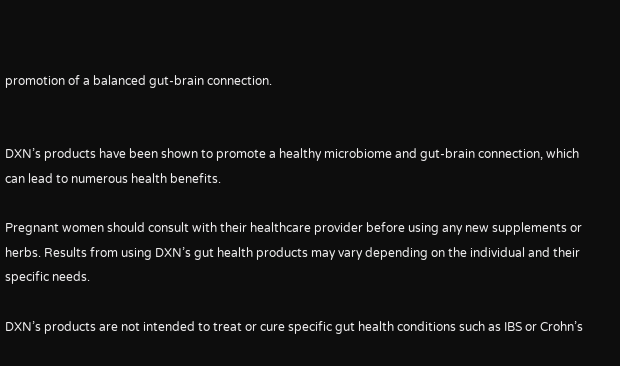promotion of a balanced gut-brain connection.


DXN’s products have been shown to promote a healthy microbiome and gut-brain connection, which can lead to numerous health benefits.

Pregnant women should consult with their healthcare provider before using any new supplements or herbs. Results from using DXN’s gut health products may vary depending on the individual and their specific needs.

DXN’s products are not intended to treat or cure specific gut health conditions such as IBS or Crohn’s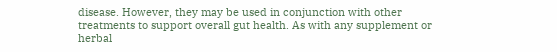disease. However, they may be used in conjunction with other treatments to support overall gut health. As with any supplement or herbal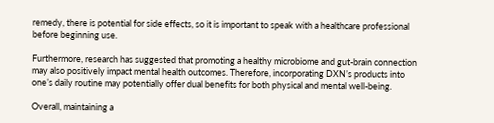remedy, there is potential for side effects, so it is important to speak with a healthcare professional before beginning use.

Furthermore, research has suggested that promoting a healthy microbiome and gut-brain connection may also positively impact mental health outcomes. Therefore, incorporating DXN’s products into one’s daily routine may potentially offer dual benefits for both physical and mental well-being.

Overall, maintaining a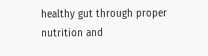healthy gut through proper nutrition and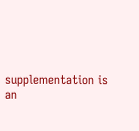supplementation is an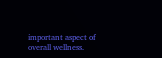important aspect of overall wellness.